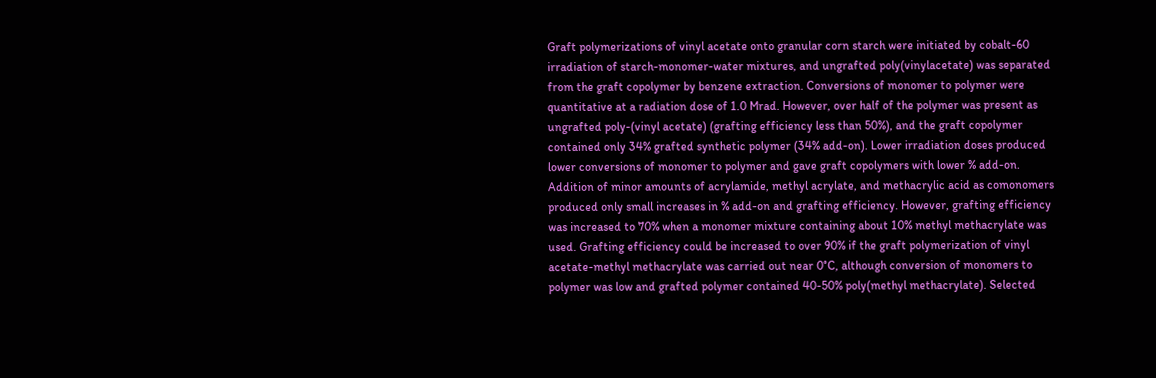Graft polymerizations of vinyl acetate onto granular corn starch were initiated by cobalt-60 irradiation of starch-monomer-water mixtures, and ungrafted poly(vinylacetate) was separated from the graft copolymer by benzene extraction. Conversions of monomer to polymer were quantitative at a radiation dose of 1.0 Mrad. However, over half of the polymer was present as ungrafted poly-(vinyl acetate) (grafting efficiency less than 50%), and the graft copolymer contained only 34% grafted synthetic polymer (34% add-on). Lower irradiation doses produced lower conversions of monomer to polymer and gave graft copolymers with lower % add-on. Addition of minor amounts of acrylamide, methyl acrylate, and methacrylic acid as comonomers produced only small increases in % add-on and grafting efficiency. However, grafting efficiency was increased to 70% when a monomer mixture containing about 10% methyl methacrylate was used. Grafting efficiency could be increased to over 90% if the graft polymerization of vinyl acetate-methyl methacrylate was carried out near 0°C, although conversion of monomers to polymer was low and grafted polymer contained 40-50% poly(methyl methacrylate). Selected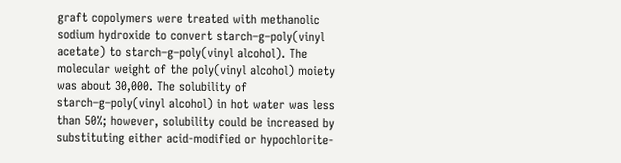graft copolymers were treated with methanolic sodium hydroxide to convert starch–g–poly(vinyl acetate) to starch–g–poly(vinyl alcohol). The molecular weight of the poly(vinyl alcohol) moiety was about 30,000. The solubility of starch–g–poly(vinyl alcohol) in hot water was less than 50%; however, solubility could be increased by substituting either acid-modified or hypochlorite-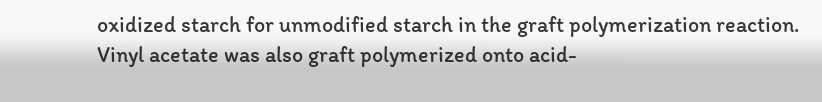oxidized starch for unmodified starch in the graft polymerization reaction. Vinyl acetate was also graft polymerized onto acid-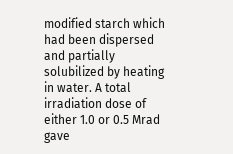modified starch which had been dispersed and partially solubilized by heating in water. A total irradiation dose of either 1.0 or 0.5 Mrad gave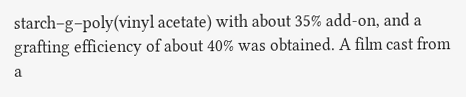starch–g–poly(vinyl acetate) with about 35% add-on, and a grafting efficiency of about 40% was obtained. A film cast from a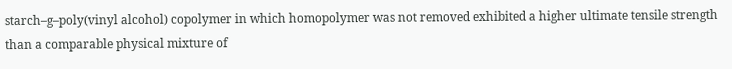starch–g–poly(vinyl alcohol) copolymer in which homopolymer was not removed exhibited a higher ultimate tensile strength than a comparable physical mixture of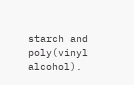starch and poly(vinyl alcohol).